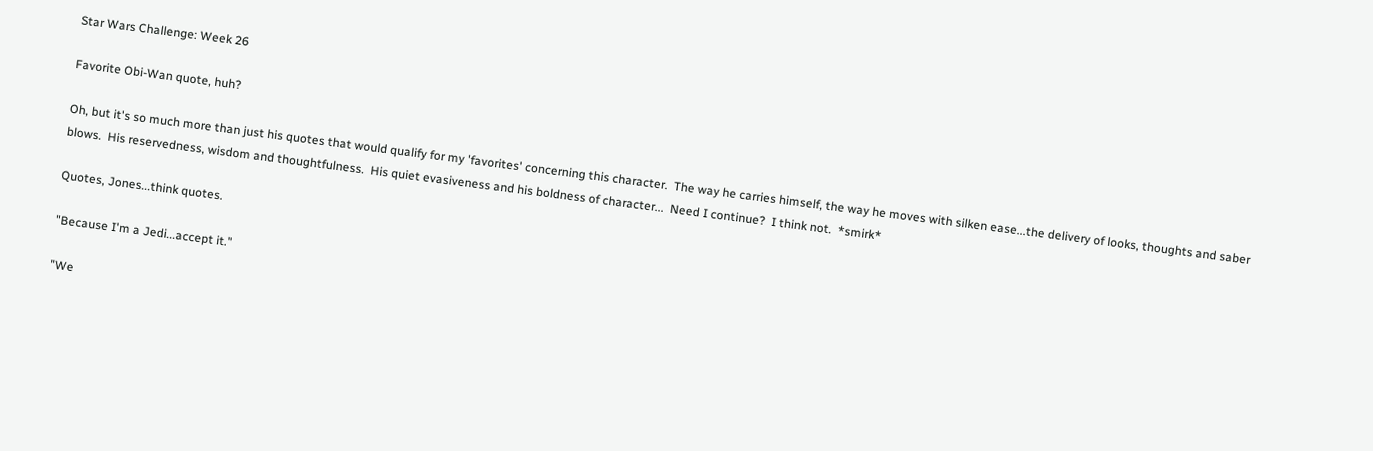Star Wars Challenge: Week 26

Favorite Obi-Wan quote, huh?

Oh, but it's so much more than just his quotes that would qualify for my 'favorites' concerning this character.  The way he carries himself, the way he moves with silken ease...the delivery of looks, thoughts and saber blows.  His reservedness, wisdom and thoughtfulness.  His quiet evasiveness and his boldness of character...  Need I continue?  I think not.  *smirk*

Quotes, Jones...think quotes.

"Because I'm a Jedi...accept it."

"We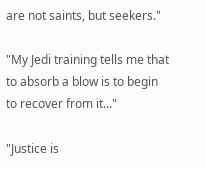are not saints, but seekers."

"My Jedi training tells me that to absorb a blow is to begin to recover from it..."

"Justice is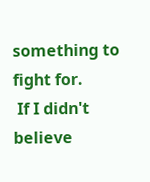something to fight for.
 If I didn't believe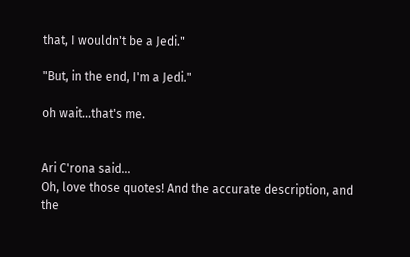that, I wouldn't be a Jedi."

"But, in the end, I'm a Jedi."

oh wait...that's me.


Ari C'rona said…
Oh, love those quotes! And the accurate description, and the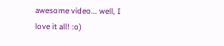awesome video... well, I love it all! :o)